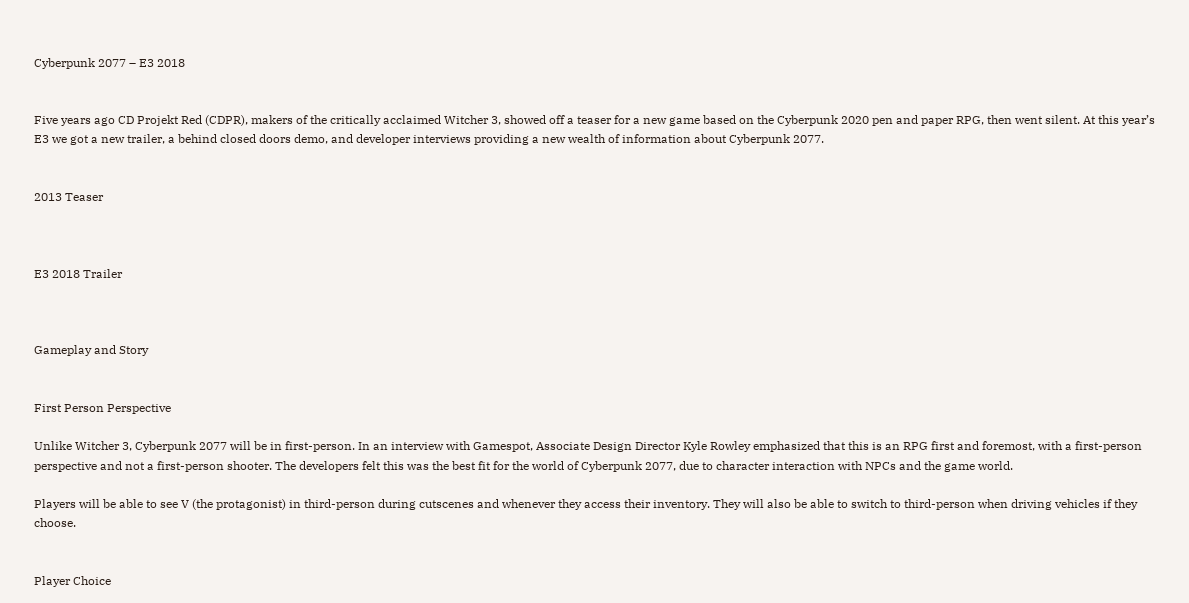Cyberpunk 2077 – E3 2018


Five years ago CD Projekt Red (CDPR), makers of the critically acclaimed Witcher 3, showed off a teaser for a new game based on the Cyberpunk 2020 pen and paper RPG, then went silent. At this year’s E3 we got a new trailer, a behind closed doors demo, and developer interviews providing a new wealth of information about Cyberpunk 2077.


2013 Teaser



E3 2018 Trailer



Gameplay and Story


First Person Perspective

Unlike Witcher 3, Cyberpunk 2077 will be in first-person. In an interview with Gamespot, Associate Design Director Kyle Rowley emphasized that this is an RPG first and foremost, with a first-person perspective and not a first-person shooter. The developers felt this was the best fit for the world of Cyberpunk 2077, due to character interaction with NPCs and the game world.

Players will be able to see V (the protagonist) in third-person during cutscenes and whenever they access their inventory. They will also be able to switch to third-person when driving vehicles if they choose.


Player Choice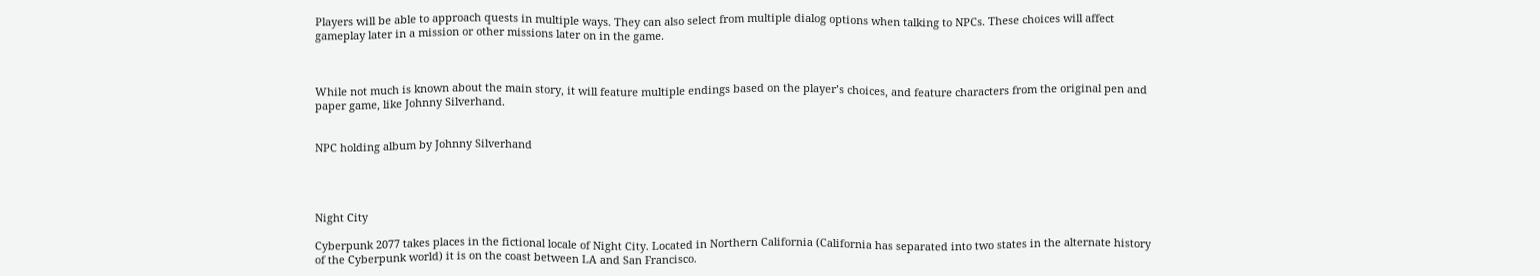Players will be able to approach quests in multiple ways. They can also select from multiple dialog options when talking to NPCs. These choices will affect gameplay later in a mission or other missions later on in the game.



While not much is known about the main story, it will feature multiple endings based on the player’s choices, and feature characters from the original pen and paper game, like Johnny Silverhand.


NPC holding album by Johnny Silverhand




Night City

Cyberpunk 2077 takes places in the fictional locale of Night City. Located in Northern California (California has separated into two states in the alternate history of the Cyberpunk world) it is on the coast between LA and San Francisco.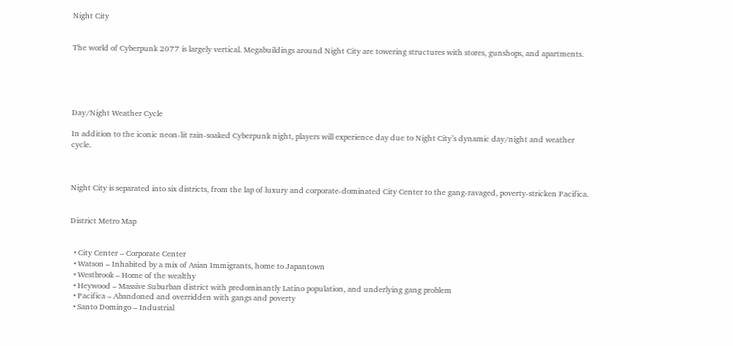Night City


The world of Cyberpunk 2077 is largely vertical. Megabuildings around Night City are towering structures with stores, gunshops, and apartments.





Day/Night Weather Cycle

In addition to the iconic neon-lit rain-soaked Cyberpunk night, players will experience day due to Night City’s dynamic day/night and weather cycle.



Night City is separated into six districts, from the lap of luxury and corporate-dominated City Center to the gang-ravaged, poverty-stricken Pacifica.


District Metro Map


  • City Center – Corporate Center
  • Watson – Inhabited by a mix of Asian Immigrants, home to Japantown
  • Westbrook – Home of the wealthy
  • Heywood – Massive Suburban district with predominantly Latino population, and underlying gang problem
  • Pacifica – Abandoned and overridden with gangs and poverty
  • Santo Domingo – Industrial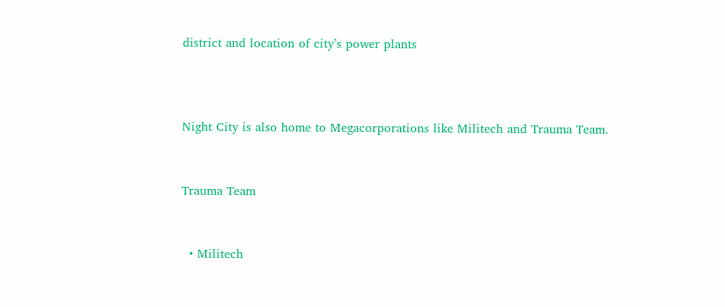district and location of city’s power plants



Night City is also home to Megacorporations like Militech and Trauma Team.


Trauma Team


  • Militech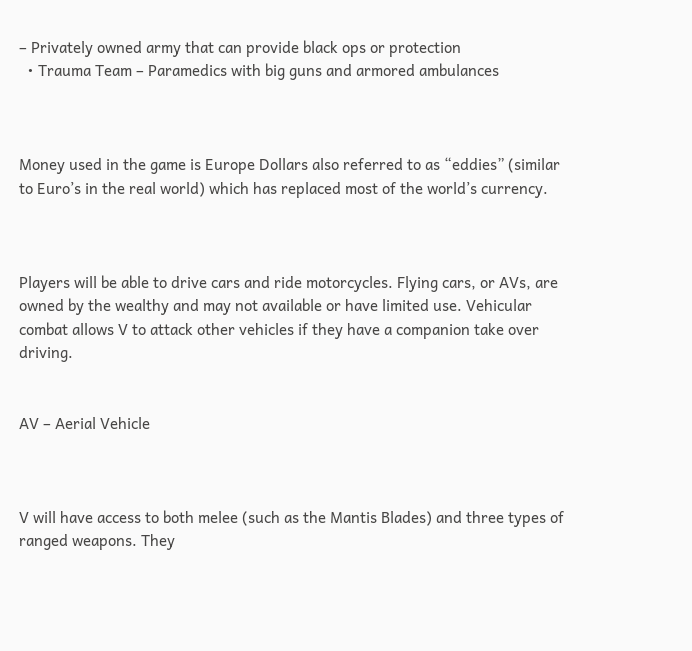– Privately owned army that can provide black ops or protection
  • Trauma Team – Paramedics with big guns and armored ambulances



Money used in the game is Europe Dollars also referred to as “eddies” (similar to Euro’s in the real world) which has replaced most of the world’s currency.



Players will be able to drive cars and ride motorcycles. Flying cars, or AVs, are owned by the wealthy and may not available or have limited use. Vehicular combat allows V to attack other vehicles if they have a companion take over driving.


AV – Aerial Vehicle



V will have access to both melee (such as the Mantis Blades) and three types of ranged weapons. They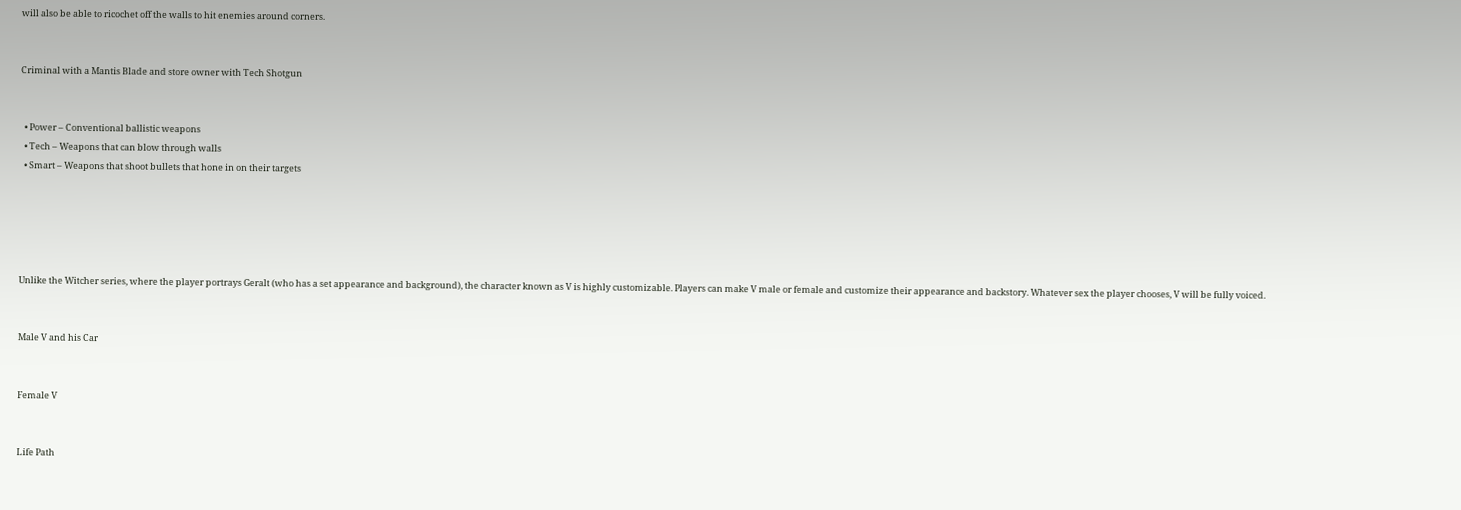will also be able to ricochet off the walls to hit enemies around corners.


Criminal with a Mantis Blade and store owner with Tech Shotgun


  • Power – Conventional ballistic weapons
  • Tech – Weapons that can blow through walls
  • Smart – Weapons that shoot bullets that hone in on their targets





Unlike the Witcher series, where the player portrays Geralt (who has a set appearance and background), the character known as V is highly customizable. Players can make V male or female and customize their appearance and backstory. Whatever sex the player chooses, V will be fully voiced.


Male V and his Car


Female V


Life Path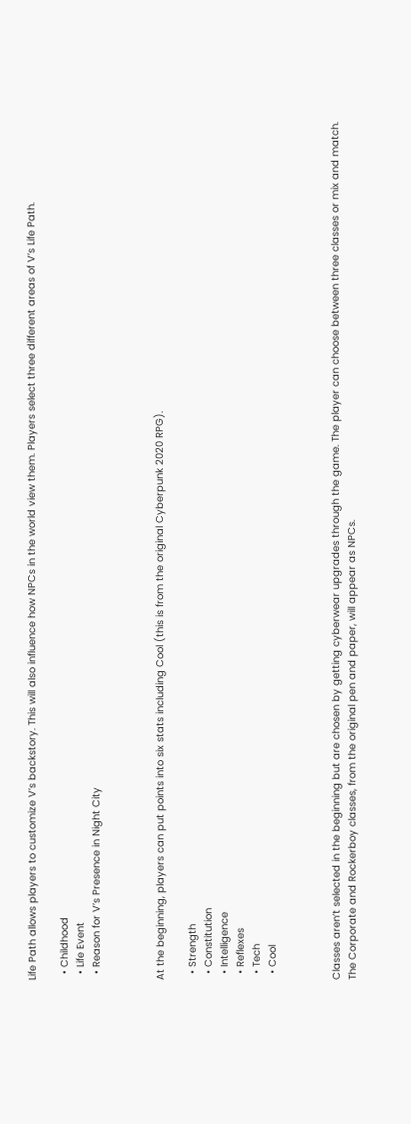Life Path allows players to customize V’s backstory. This will also influence how NPCs in the world view them. Players select three different areas of V’s Life Path.

  • Childhood
  • Life Event
  • Reason for V’s Presence in Night City



At the beginning, players can put points into six stats including Cool (this is from the original Cyberpunk 2020 RPG).

  • Strength
  • Constitution
  • Intelligence
  • Reflexes
  • Tech
  • Cool



Classes aren’t selected in the beginning but are chosen by getting cyberwear upgrades through the game. The player can choose between three classes or mix and match. The Corporate and Rockerboy classes, from the original pen and paper, will appear as NPCs.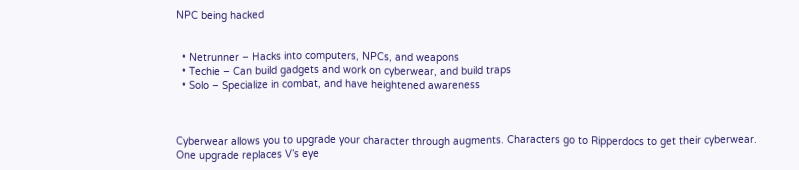NPC being hacked


  • Netrunner – Hacks into computers, NPCs, and weapons
  • Techie – Can build gadgets and work on cyberwear, and build traps
  • Solo – Specialize in combat, and have heightened awareness



Cyberwear allows you to upgrade your character through augments. Characters go to Ripperdocs to get their cyberwear. One upgrade replaces V’s eye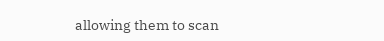allowing them to scan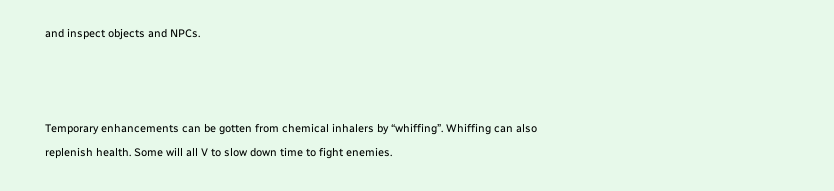and inspect objects and NPCs.



Temporary enhancements can be gotten from chemical inhalers by “whiffing”. Whiffing can also replenish health. Some will all V to slow down time to fight enemies.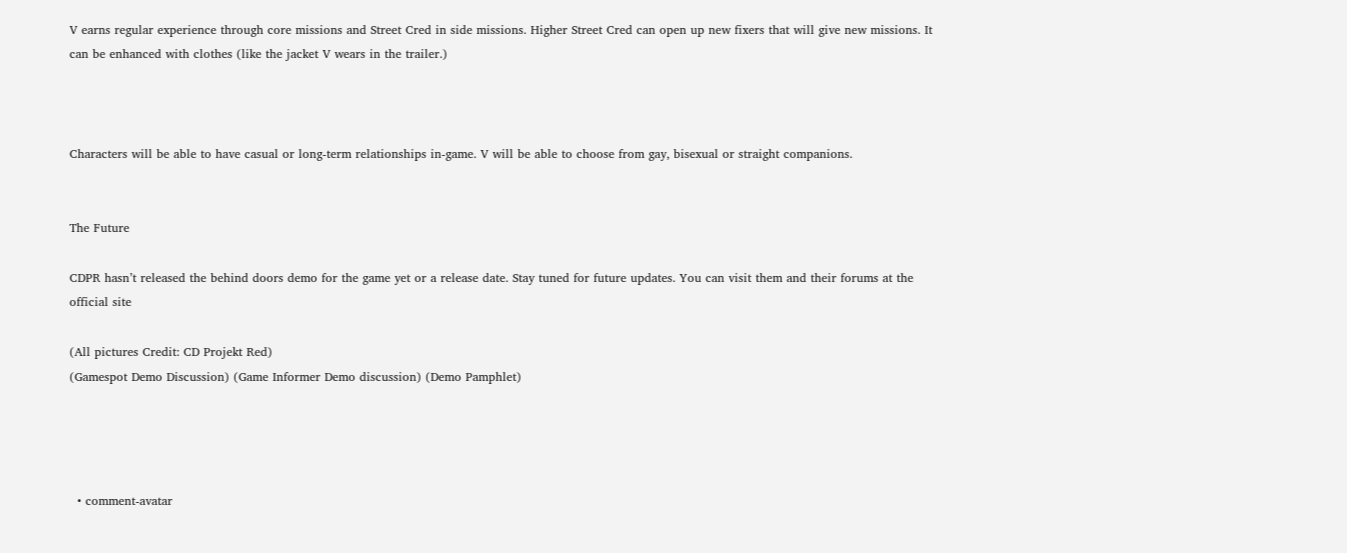V earns regular experience through core missions and Street Cred in side missions. Higher Street Cred can open up new fixers that will give new missions. It can be enhanced with clothes (like the jacket V wears in the trailer.)



Characters will be able to have casual or long-term relationships in-game. V will be able to choose from gay, bisexual or straight companions.


The Future

CDPR hasn’t released the behind doors demo for the game yet or a release date. Stay tuned for future updates. You can visit them and their forums at the official site

(All pictures Credit: CD Projekt Red)
(Gamespot Demo Discussion) (Game Informer Demo discussion) (Demo Pamphlet)




  • comment-avatar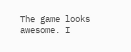The game looks awesome. I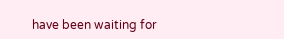have been waiting for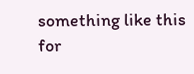something like this for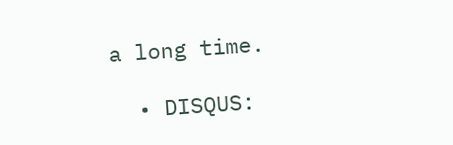a long time.

  • DISQUS: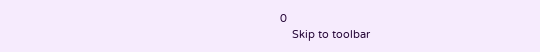0
    Skip to toolbar